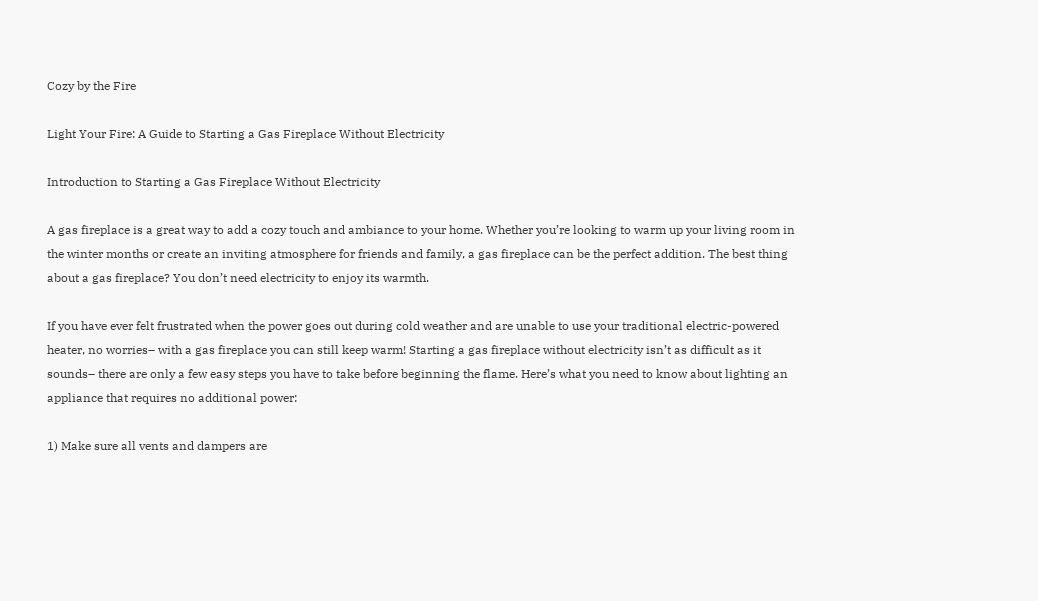Cozy by the Fire

Light Your Fire: A Guide to Starting a Gas Fireplace Without Electricity

Introduction to Starting a Gas Fireplace Without Electricity

A gas fireplace is a great way to add a cozy touch and ambiance to your home. Whether you’re looking to warm up your living room in the winter months or create an inviting atmosphere for friends and family, a gas fireplace can be the perfect addition. The best thing about a gas fireplace? You don’t need electricity to enjoy its warmth.

If you have ever felt frustrated when the power goes out during cold weather and are unable to use your traditional electric-powered heater, no worries– with a gas fireplace you can still keep warm! Starting a gas fireplace without electricity isn’t as difficult as it sounds– there are only a few easy steps you have to take before beginning the flame. Here’s what you need to know about lighting an appliance that requires no additional power:

1) Make sure all vents and dampers are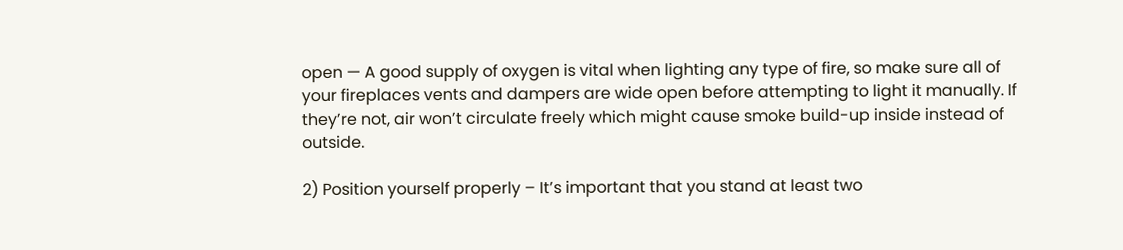open — A good supply of oxygen is vital when lighting any type of fire, so make sure all of your fireplaces vents and dampers are wide open before attempting to light it manually. If they’re not, air won’t circulate freely which might cause smoke build-up inside instead of outside.

2) Position yourself properly – It’s important that you stand at least two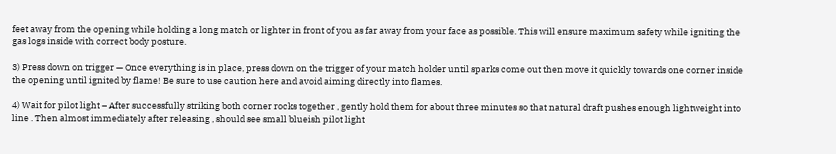feet away from the opening while holding a long match or lighter in front of you as far away from your face as possible. This will ensure maximum safety while igniting the gas logs inside with correct body posture.

3) Press down on trigger — Once everything is in place, press down on the trigger of your match holder until sparks come out then move it quickly towards one corner inside the opening until ignited by flame! Be sure to use caution here and avoid aiming directly into flames.

4) Wait for pilot light – After successfully striking both corner rocks together , gently hold them for about three minutes so that natural draft pushes enough lightweight into line . Then almost immediately after releasing , should see small blueish pilot light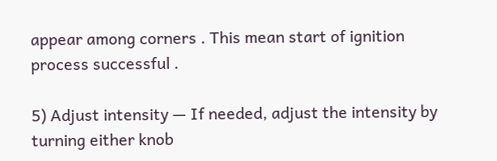appear among corners . This mean start of ignition process successful .

5) Adjust intensity — If needed, adjust the intensity by turning either knob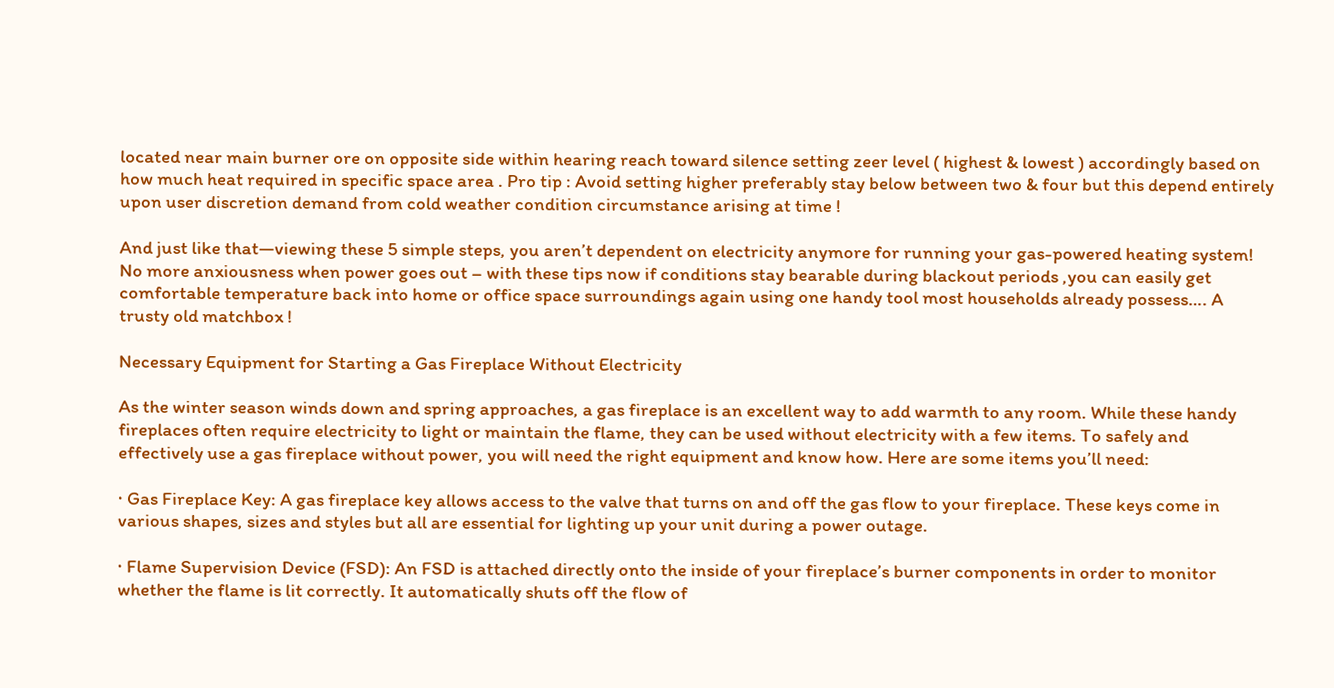located near main burner ore on opposite side within hearing reach toward silence setting zeer level ( highest & lowest ) accordingly based on how much heat required in specific space area . Pro tip : Avoid setting higher preferably stay below between two & four but this depend entirely upon user discretion demand from cold weather condition circumstance arising at time !

And just like that—viewing these 5 simple steps, you aren’t dependent on electricity anymore for running your gas-powered heating system! No more anxiousness when power goes out – with these tips now if conditions stay bearable during blackout periods ,you can easily get comfortable temperature back into home or office space surroundings again using one handy tool most households already possess…. A trusty old matchbox !

Necessary Equipment for Starting a Gas Fireplace Without Electricity

As the winter season winds down and spring approaches, a gas fireplace is an excellent way to add warmth to any room. While these handy fireplaces often require electricity to light or maintain the flame, they can be used without electricity with a few items. To safely and effectively use a gas fireplace without power, you will need the right equipment and know how. Here are some items you’ll need:

· Gas Fireplace Key: A gas fireplace key allows access to the valve that turns on and off the gas flow to your fireplace. These keys come in various shapes, sizes and styles but all are essential for lighting up your unit during a power outage.

· Flame Supervision Device (FSD): An FSD is attached directly onto the inside of your fireplace’s burner components in order to monitor whether the flame is lit correctly. It automatically shuts off the flow of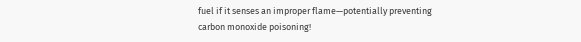fuel if it senses an improper flame—potentially preventing carbon monoxide poisoning!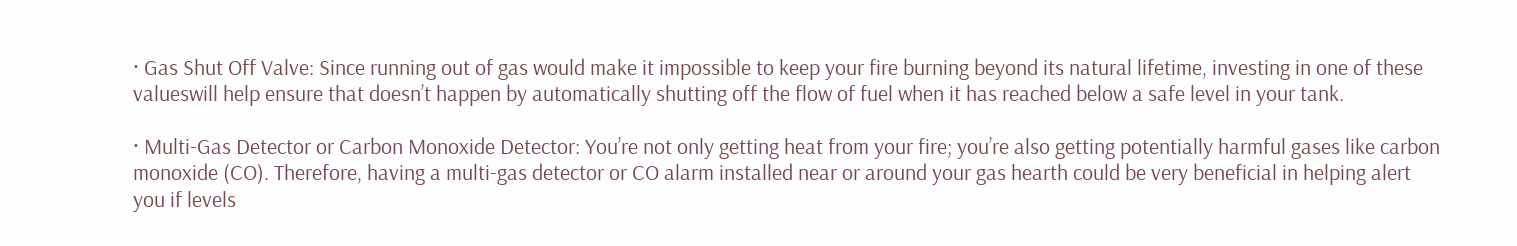· Gas Shut Off Valve: Since running out of gas would make it impossible to keep your fire burning beyond its natural lifetime, investing in one of these valueswill help ensure that doesn’t happen by automatically shutting off the flow of fuel when it has reached below a safe level in your tank.

· Multi-Gas Detector or Carbon Monoxide Detector: You’re not only getting heat from your fire; you’re also getting potentially harmful gases like carbon monoxide (CO). Therefore, having a multi-gas detector or CO alarm installed near or around your gas hearth could be very beneficial in helping alert you if levels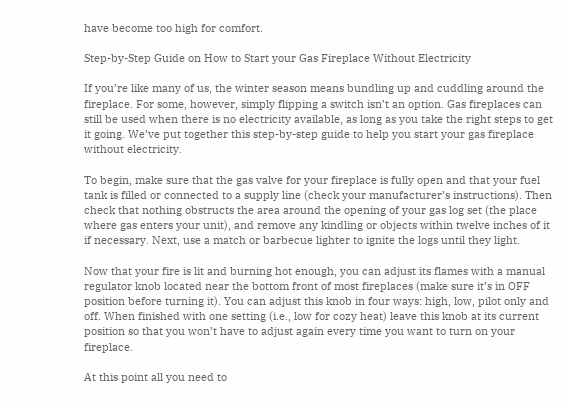have become too high for comfort.

Step-by-Step Guide on How to Start your Gas Fireplace Without Electricity

If you’re like many of us, the winter season means bundling up and cuddling around the fireplace. For some, however, simply flipping a switch isn’t an option. Gas fireplaces can still be used when there is no electricity available, as long as you take the right steps to get it going. We’ve put together this step-by-step guide to help you start your gas fireplace without electricity.

To begin, make sure that the gas valve for your fireplace is fully open and that your fuel tank is filled or connected to a supply line (check your manufacturer’s instructions). Then check that nothing obstructs the area around the opening of your gas log set (the place where gas enters your unit), and remove any kindling or objects within twelve inches of it if necessary. Next, use a match or barbecue lighter to ignite the logs until they light.

Now that your fire is lit and burning hot enough, you can adjust its flames with a manual regulator knob located near the bottom front of most fireplaces (make sure it’s in OFF position before turning it). You can adjust this knob in four ways: high, low, pilot only and off. When finished with one setting (i.e., low for cozy heat) leave this knob at its current position so that you won’t have to adjust again every time you want to turn on your fireplace.

At this point all you need to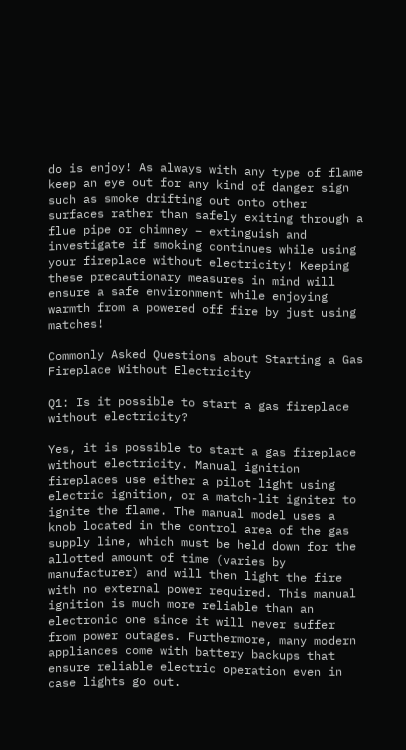do is enjoy! As always with any type of flame keep an eye out for any kind of danger sign such as smoke drifting out onto other surfaces rather than safely exiting through a flue pipe or chimney – extinguish and investigate if smoking continues while using your fireplace without electricity! Keeping these precautionary measures in mind will ensure a safe environment while enjoying warmth from a powered off fire by just using matches!

Commonly Asked Questions about Starting a Gas Fireplace Without Electricity

Q1: Is it possible to start a gas fireplace without electricity?

Yes, it is possible to start a gas fireplace without electricity. Manual ignition fireplaces use either a pilot light using electric ignition, or a match-lit igniter to ignite the flame. The manual model uses a knob located in the control area of the gas supply line, which must be held down for the allotted amount of time (varies by manufacturer) and will then light the fire with no external power required. This manual ignition is much more reliable than an electronic one since it will never suffer from power outages. Furthermore, many modern appliances come with battery backups that ensure reliable electric operation even in case lights go out.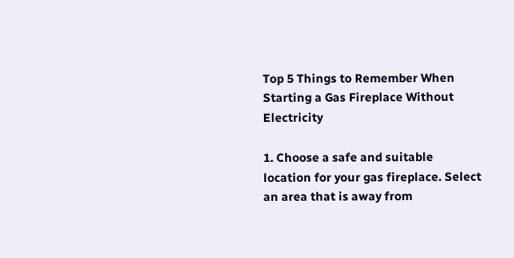Top 5 Things to Remember When Starting a Gas Fireplace Without Electricity

1. Choose a safe and suitable location for your gas fireplace. Select an area that is away from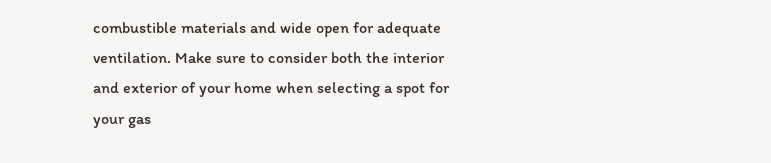combustible materials and wide open for adequate ventilation. Make sure to consider both the interior and exterior of your home when selecting a spot for your gas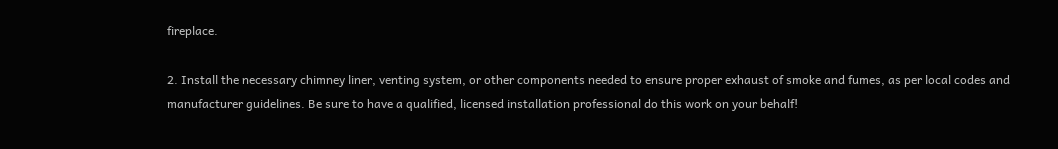fireplace.

2. Install the necessary chimney liner, venting system, or other components needed to ensure proper exhaust of smoke and fumes, as per local codes and manufacturer guidelines. Be sure to have a qualified, licensed installation professional do this work on your behalf!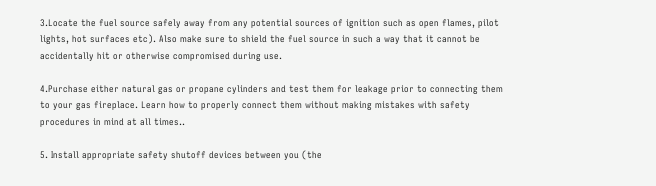3.Locate the fuel source safely away from any potential sources of ignition such as open flames, pilot lights, hot surfaces etc). Also make sure to shield the fuel source in such a way that it cannot be accidentally hit or otherwise compromised during use.

4.Purchase either natural gas or propane cylinders and test them for leakage prior to connecting them to your gas fireplace. Learn how to properly connect them without making mistakes with safety procedures in mind at all times..

5. Install appropriate safety shutoff devices between you (the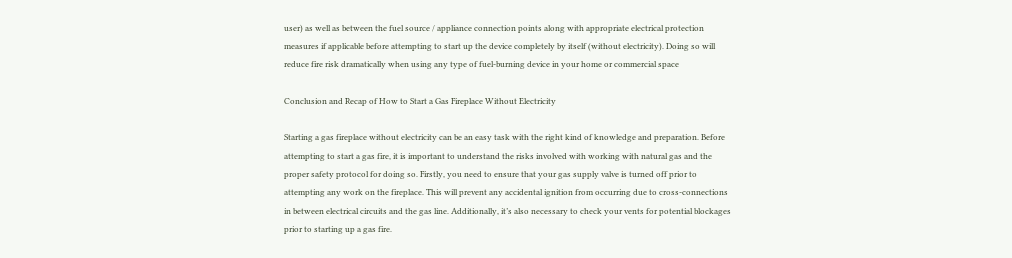user) as well as between the fuel source / appliance connection points along with appropriate electrical protection measures if applicable before attempting to start up the device completely by itself (without electricity). Doing so will reduce fire risk dramatically when using any type of fuel-burning device in your home or commercial space

Conclusion and Recap of How to Start a Gas Fireplace Without Electricity

Starting a gas fireplace without electricity can be an easy task with the right kind of knowledge and preparation. Before attempting to start a gas fire, it is important to understand the risks involved with working with natural gas and the proper safety protocol for doing so. Firstly, you need to ensure that your gas supply valve is turned off prior to attempting any work on the fireplace. This will prevent any accidental ignition from occurring due to cross-connections in between electrical circuits and the gas line. Additionally, it’s also necessary to check your vents for potential blockages prior to starting up a gas fire.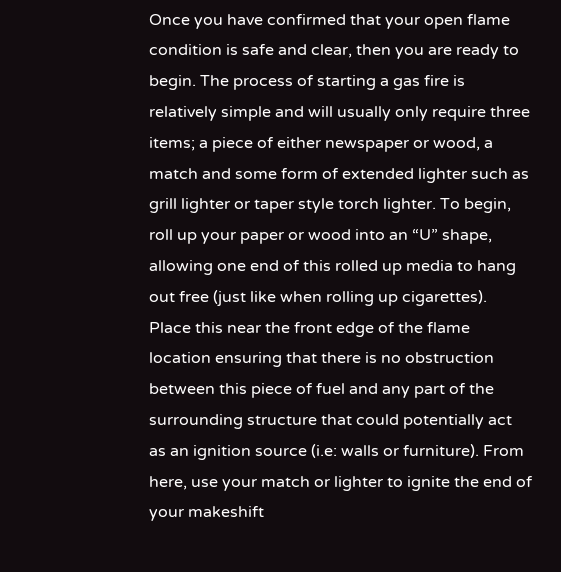Once you have confirmed that your open flame condition is safe and clear, then you are ready to begin. The process of starting a gas fire is relatively simple and will usually only require three items; a piece of either newspaper or wood, a match and some form of extended lighter such as grill lighter or taper style torch lighter. To begin, roll up your paper or wood into an “U” shape, allowing one end of this rolled up media to hang out free (just like when rolling up cigarettes). Place this near the front edge of the flame location ensuring that there is no obstruction between this piece of fuel and any part of the surrounding structure that could potentially act as an ignition source (i.e: walls or furniture). From here, use your match or lighter to ignite the end of your makeshift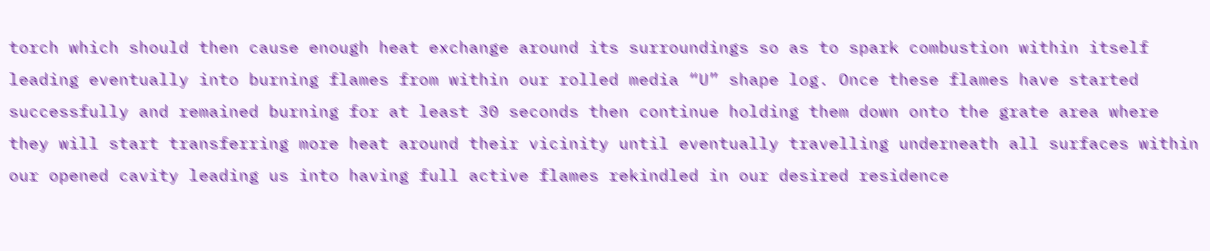torch which should then cause enough heat exchange around its surroundings so as to spark combustion within itself leading eventually into burning flames from within our rolled media “U” shape log. Once these flames have started successfully and remained burning for at least 30 seconds then continue holding them down onto the grate area where they will start transferring more heat around their vicinity until eventually travelling underneath all surfaces within our opened cavity leading us into having full active flames rekindled in our desired residence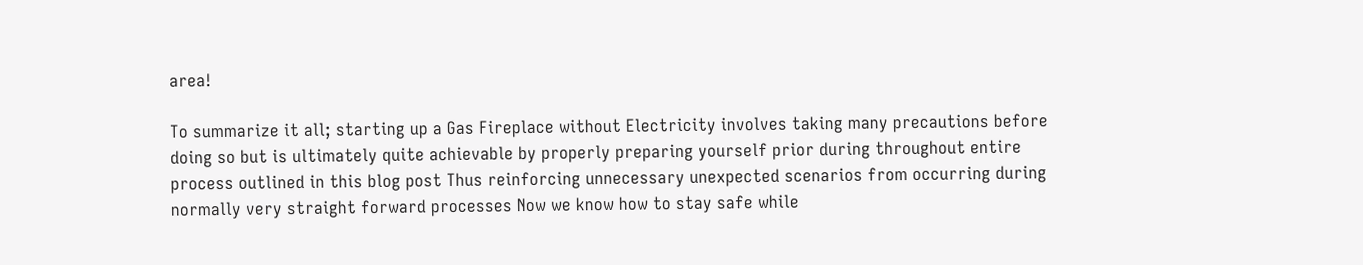area!

To summarize it all; starting up a Gas Fireplace without Electricity involves taking many precautions before doing so but is ultimately quite achievable by properly preparing yourself prior during throughout entire process outlined in this blog post Thus reinforcing unnecessary unexpected scenarios from occurring during normally very straight forward processes Now we know how to stay safe while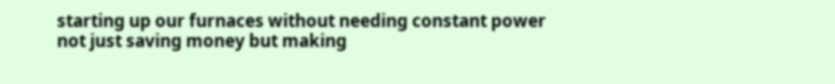starting up our furnaces without needing constant power not just saving money but making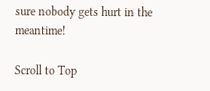sure nobody gets hurt in the meantime!

Scroll to Top